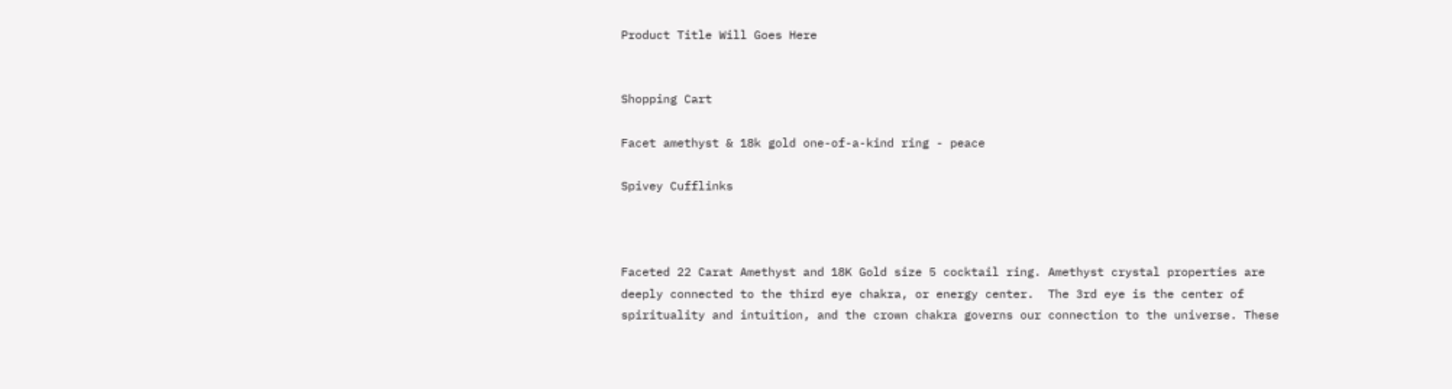Product Title Will Goes Here


Shopping Cart

Facet amethyst & 18k gold one-of-a-kind ring - peace

Spivey Cufflinks



Faceted 22 Carat Amethyst and 18K Gold size 5 cocktail ring. Amethyst crystal properties are deeply connected to the third eye chakra, or energy center.  The 3rd eye is the center of spirituality and intuition, and the crown chakra governs our connection to the universe. These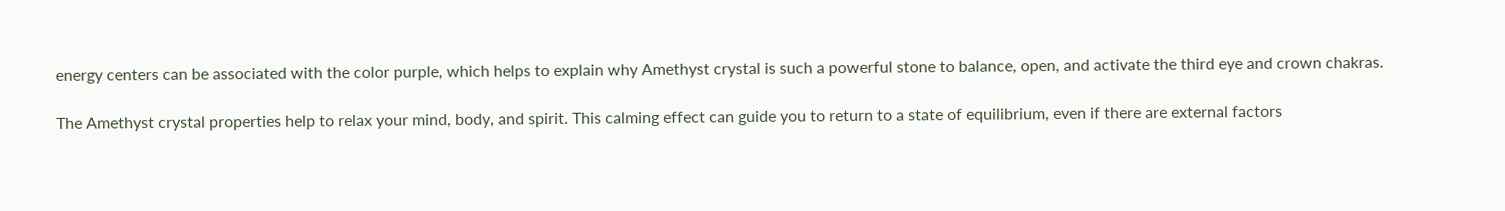energy centers can be associated with the color purple, which helps to explain why Amethyst crystal is such a powerful stone to balance, open, and activate the third eye and crown chakras.

The Amethyst crystal properties help to relax your mind, body, and spirit. This calming effect can guide you to return to a state of equilibrium, even if there are external factors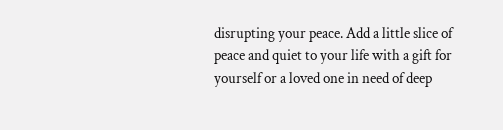disrupting your peace. Add a little slice of peace and quiet to your life with a gift for yourself or a loved one in need of deep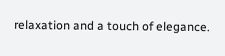relaxation and a touch of elegance.